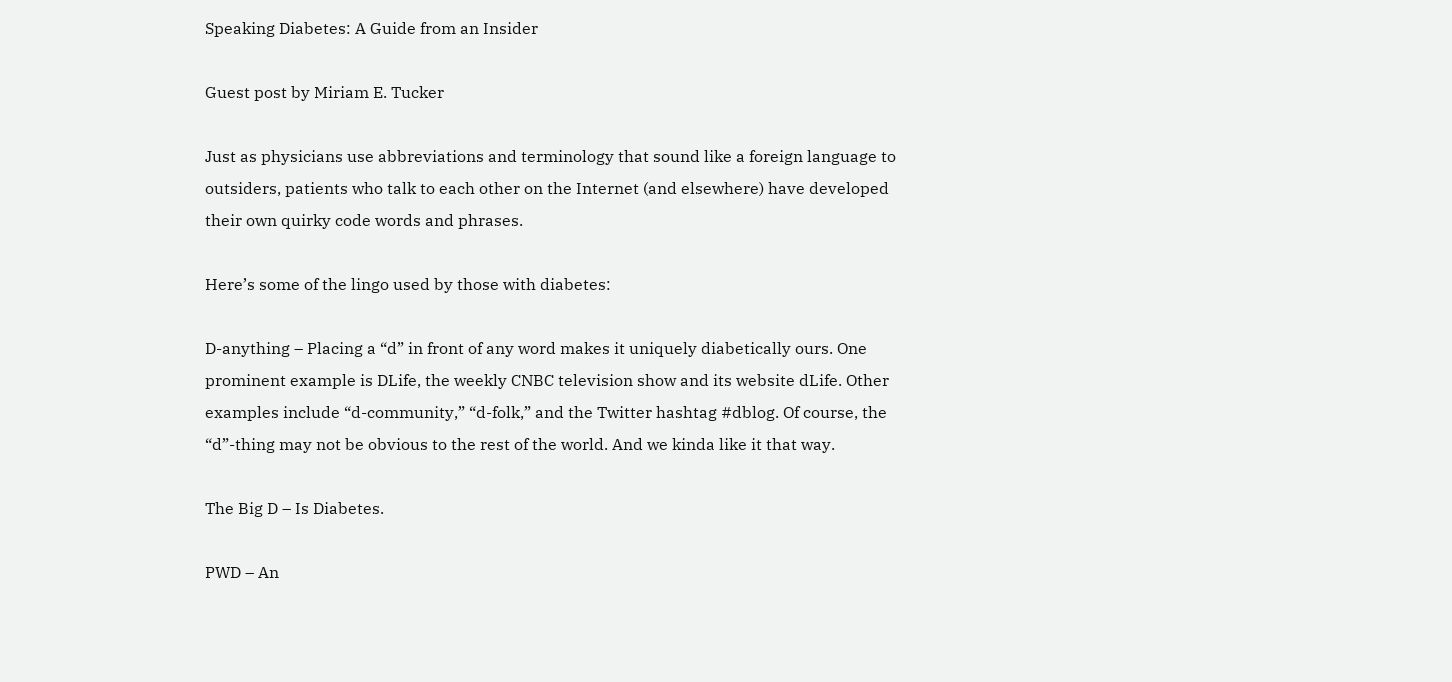Speaking Diabetes: A Guide from an Insider

Guest post by Miriam E. Tucker

Just as physicians use abbreviations and terminology that sound like a foreign language to outsiders, patients who talk to each other on the Internet (and elsewhere) have developed their own quirky code words and phrases.

Here’s some of the lingo used by those with diabetes:

D-anything – Placing a “d” in front of any word makes it uniquely diabetically ours. One prominent example is DLife, the weekly CNBC television show and its website dLife. Other examples include “d-community,” “d-folk,” and the Twitter hashtag #dblog. Of course, the “d”-thing may not be obvious to the rest of the world. And we kinda like it that way.

The Big D – Is Diabetes.

PWD – An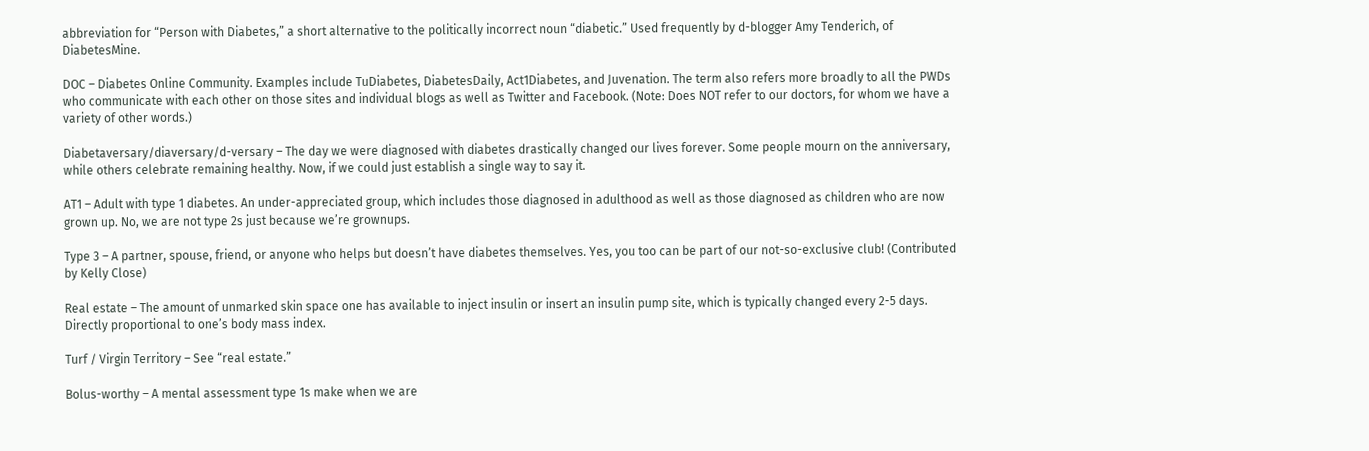abbreviation for “Person with Diabetes,” a short alternative to the politically incorrect noun “diabetic.” Used frequently by d-blogger Amy Tenderich, of DiabetesMine.

DOC – Diabetes Online Community. Examples include TuDiabetes, DiabetesDaily, Act1Diabetes, and Juvenation. The term also refers more broadly to all the PWDs who communicate with each other on those sites and individual blogs as well as Twitter and Facebook. (Note: Does NOT refer to our doctors, for whom we have a variety of other words.)

Diabetaversary/diaversary/d-versary – The day we were diagnosed with diabetes drastically changed our lives forever. Some people mourn on the anniversary, while others celebrate remaining healthy. Now, if we could just establish a single way to say it.

AT1 – Adult with type 1 diabetes. An under-appreciated group, which includes those diagnosed in adulthood as well as those diagnosed as children who are now grown up. No, we are not type 2s just because we’re grownups.

Type 3 – A partner, spouse, friend, or anyone who helps but doesn’t have diabetes themselves. Yes, you too can be part of our not-so-exclusive club! (Contributed by Kelly Close)

Real estate – The amount of unmarked skin space one has available to inject insulin or insert an insulin pump site, which is typically changed every 2-5 days. Directly proportional to one’s body mass index.

Turf / Virgin Territory – See “real estate.”

Bolus-worthy – A mental assessment type 1s make when we are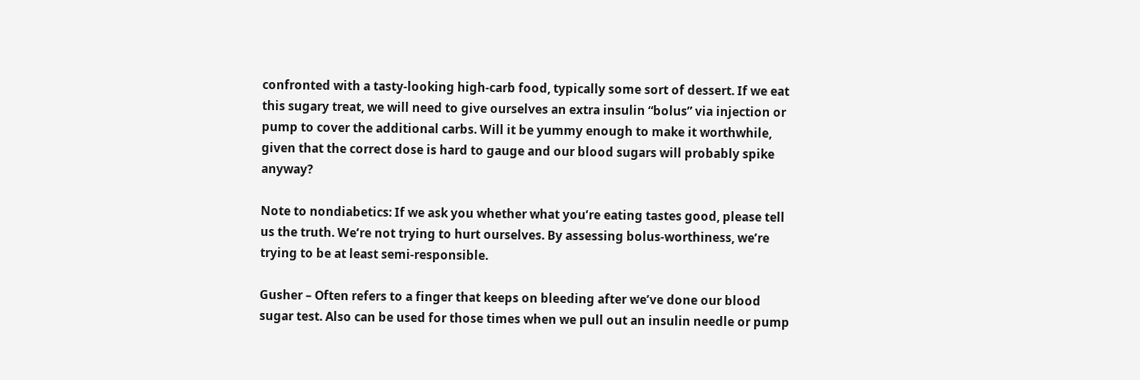confronted with a tasty-looking high-carb food, typically some sort of dessert. If we eat this sugary treat, we will need to give ourselves an extra insulin “bolus” via injection or pump to cover the additional carbs. Will it be yummy enough to make it worthwhile, given that the correct dose is hard to gauge and our blood sugars will probably spike anyway?

Note to nondiabetics: If we ask you whether what you’re eating tastes good, please tell us the truth. We’re not trying to hurt ourselves. By assessing bolus-worthiness, we’re trying to be at least semi-responsible.

Gusher – Often refers to a finger that keeps on bleeding after we’ve done our blood sugar test. Also can be used for those times when we pull out an insulin needle or pump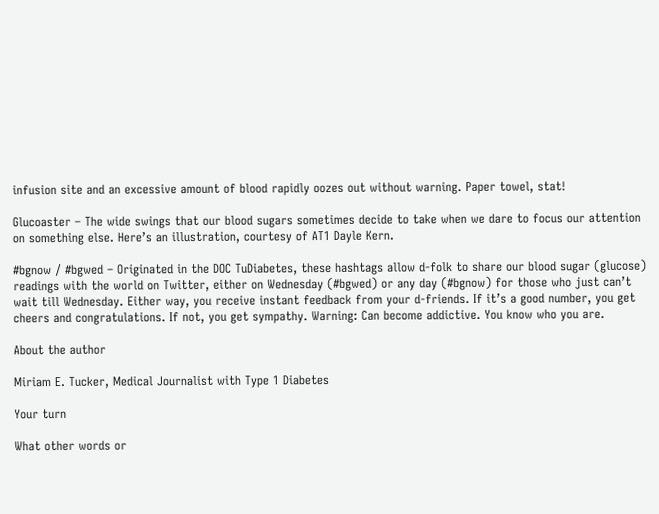infusion site and an excessive amount of blood rapidly oozes out without warning. Paper towel, stat!

Glucoaster – The wide swings that our blood sugars sometimes decide to take when we dare to focus our attention on something else. Here’s an illustration, courtesy of AT1 Dayle Kern.

#bgnow / #bgwed – Originated in the DOC TuDiabetes, these hashtags allow d-folk to share our blood sugar (glucose) readings with the world on Twitter, either on Wednesday (#bgwed) or any day (#bgnow) for those who just can’t wait till Wednesday. Either way, you receive instant feedback from your d-friends. If it’s a good number, you get cheers and congratulations. If not, you get sympathy. Warning: Can become addictive. You know who you are.

About the author

Miriam E. Tucker, Medical Journalist with Type 1 Diabetes

Your turn

What other words or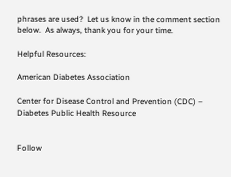phrases are used?  Let us know in the comment section below.  As always, thank you for your time.

Helpful Resources:

American Diabetes Association

Center for Disease Control and Prevention (CDC) – Diabetes Public Health Resource


Follow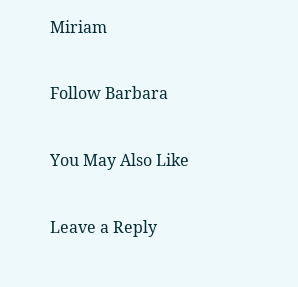Miriam

Follow Barbara

You May Also Like

Leave a Reply